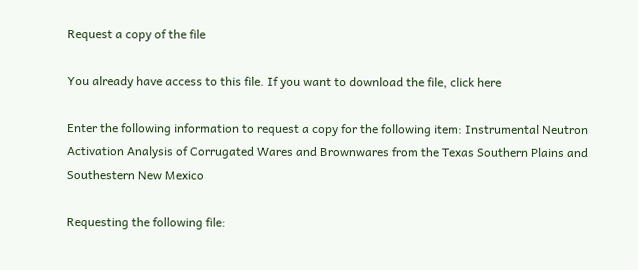Request a copy of the file

You already have access to this file. If you want to download the file, click here

Enter the following information to request a copy for the following item: Instrumental Neutron Activation Analysis of Corrugated Wares and Brownwares from the Texas Southern Plains and Southestern New Mexico

Requesting the following file: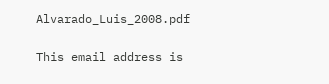Alvarado_Luis_2008.pdf

This email address is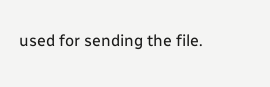used for sending the file.